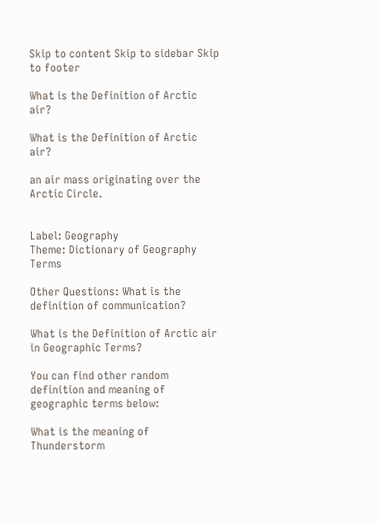Skip to content Skip to sidebar Skip to footer

What is the Definition of Arctic air?

What is the Definition of Arctic air?

an air mass originating over the Arctic Circle.


Label: Geography
Theme: Dictionary of Geography Terms

Other Questions: What is the definition of communication?

What is the Definition of Arctic air in Geographic Terms?

You can find other random definition and meaning of geographic terms below:

What is the meaning of Thunderstorm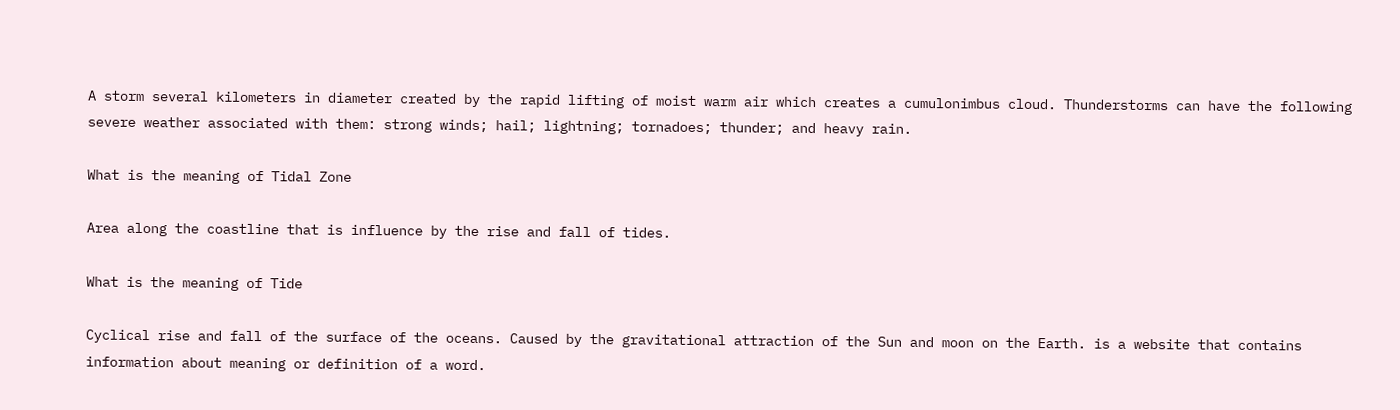A storm several kilometers in diameter created by the rapid lifting of moist warm air which creates a cumulonimbus cloud. Thunderstorms can have the following severe weather associated with them: strong winds; hail; lightning; tornadoes; thunder; and heavy rain.

What is the meaning of Tidal Zone

Area along the coastline that is influence by the rise and fall of tides.

What is the meaning of Tide

Cyclical rise and fall of the surface of the oceans. Caused by the gravitational attraction of the Sun and moon on the Earth. is a website that contains information about meaning or definition of a word.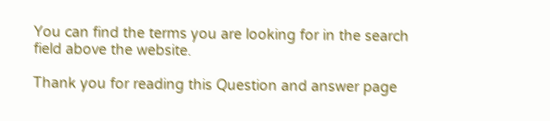You can find the terms you are looking for in the search field above the website.

Thank you for reading this Question and answer page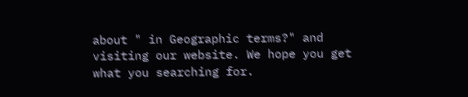about " in Geographic terms?" and visiting our website. We hope you get what you searching for.